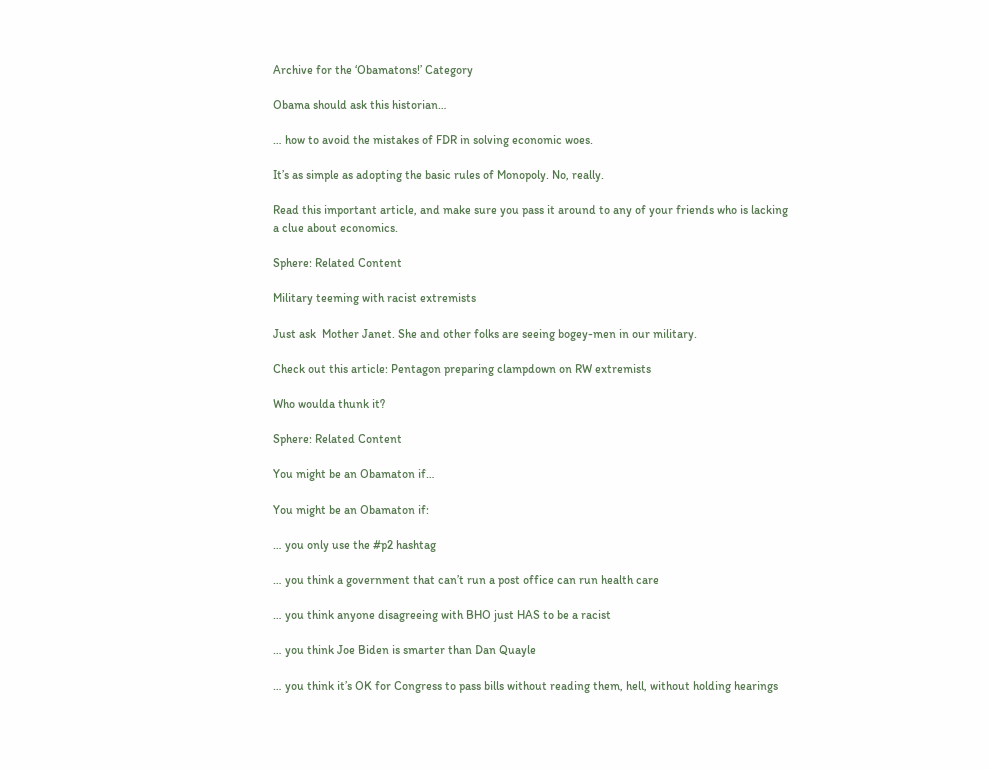Archive for the ‘Obamatons!’ Category

Obama should ask this historian…

… how to avoid the mistakes of FDR in solving economic woes.

It’s as simple as adopting the basic rules of Monopoly. No, really.

Read this important article, and make sure you pass it around to any of your friends who is lacking a clue about economics.

Sphere: Related Content

Military teeming with racist extremists

Just ask  Mother Janet. She and other folks are seeing bogey-men in our military.

Check out this article: Pentagon preparing clampdown on RW extremists

Who woulda thunk it?

Sphere: Related Content

You might be an Obamaton if…

You might be an Obamaton if:

… you only use the #p2 hashtag

… you think a government that can’t run a post office can run health care

… you think anyone disagreeing with BHO just HAS to be a racist

… you think Joe Biden is smarter than Dan Quayle

… you think it’s OK for Congress to pass bills without reading them, hell, without holding hearings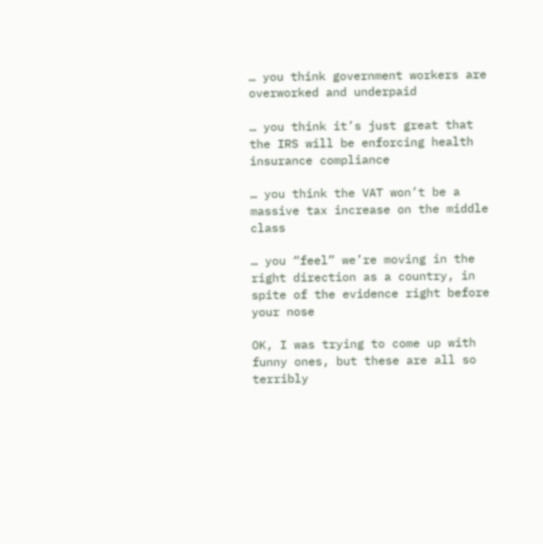… you think government workers are overworked and underpaid

… you think it’s just great that the IRS will be enforcing health insurance compliance

… you think the VAT won’t be a massive tax increase on the middle class

… you “feel” we’re moving in the right direction as a country, in spite of the evidence right before your nose

OK, I was trying to come up with funny ones, but these are all so terribly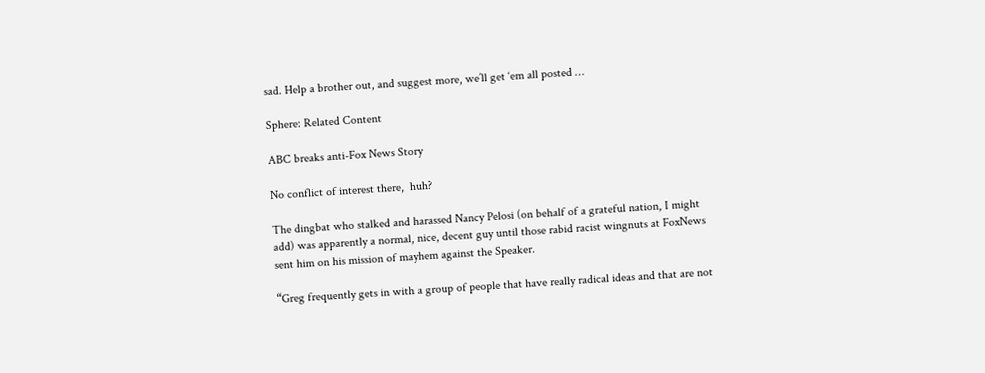sad. Help a brother out, and suggest more, we’ll get ‘em all posted …

Sphere: Related Content

ABC breaks anti-Fox News Story

No conflict of interest there,  huh?

The dingbat who stalked and harassed Nancy Pelosi (on behalf of a grateful nation, I might add) was apparently a normal, nice, decent guy until those rabid racist wingnuts at FoxNews sent him on his mission of mayhem against the Speaker.

“Greg frequently gets in with a group of people that have really radical ideas and that are not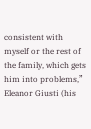consistent with myself or the rest of the family, which gets him into problems,” Eleanor Giusti (his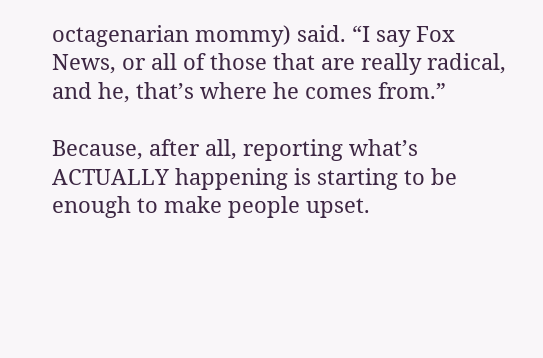octagenarian mommy) said. “I say Fox News, or all of those that are really radical, and he, that’s where he comes from.”

Because, after all, reporting what’s ACTUALLY happening is starting to be enough to make people upset.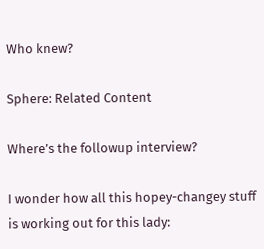Who knew?

Sphere: Related Content

Where’s the followup interview?

I wonder how all this hopey-changey stuff is working out for this lady: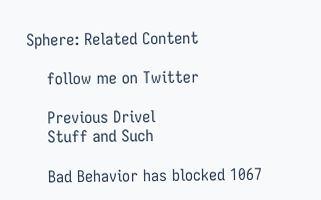Sphere: Related Content

    follow me on Twitter

    Previous Drivel
    Stuff and Such

    Bad Behavior has blocked 1067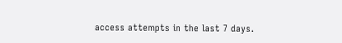access attempts in the last 7 days.